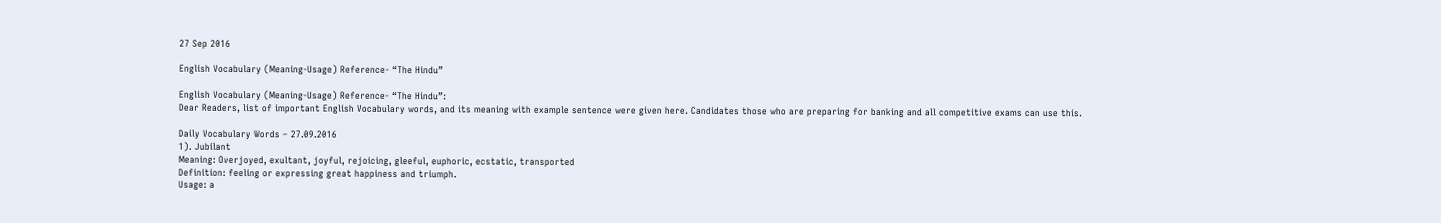27 Sep 2016

English Vocabulary (Meaning-Usage) Reference- “The Hindu”

English Vocabulary (Meaning-Usage) Reference- “The Hindu”:
Dear Readers, list of important English Vocabulary words, and its meaning with example sentence were given here. Candidates those who are preparing for banking and all competitive exams can use this.

Daily Vocabulary Words – 27.09.2016
1). Jubilant
Meaning: Overjoyed, exultant, joyful, rejoicing, gleeful, euphoric, ecstatic, transported
Definition: feeling or expressing great happiness and triumph.
Usage: a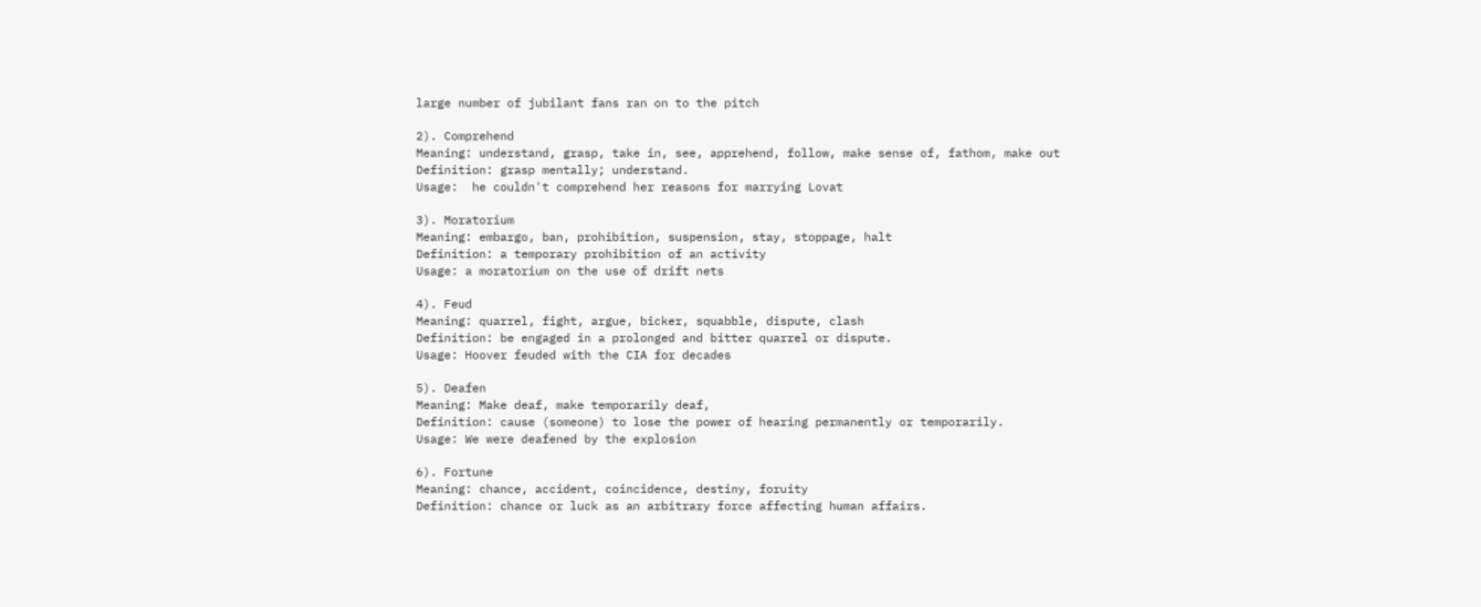large number of jubilant fans ran on to the pitch

2). Comprehend
Meaning: understand, grasp, take in, see, apprehend, follow, make sense of, fathom, make out
Definition: grasp mentally; understand.
Usage:  he couldn't comprehend her reasons for marrying Lovat

3). Moratorium
Meaning: embargo, ban, prohibition, suspension, stay, stoppage, halt
Definition: a temporary prohibition of an activity
Usage: a moratorium on the use of drift nets

4). Feud
Meaning: quarrel, fight, argue, bicker, squabble, dispute, clash
Definition: be engaged in a prolonged and bitter quarrel or dispute.
Usage: Hoover feuded with the CIA for decades

5). Deafen
Meaning: Make deaf, make temporarily deaf,
Definition: cause (someone) to lose the power of hearing permanently or temporarily.
Usage: We were deafened by the explosion

6). Fortune
Meaning: chance, accident, coincidence, destiny, foruity
Definition: chance or luck as an arbitrary force affecting human affairs.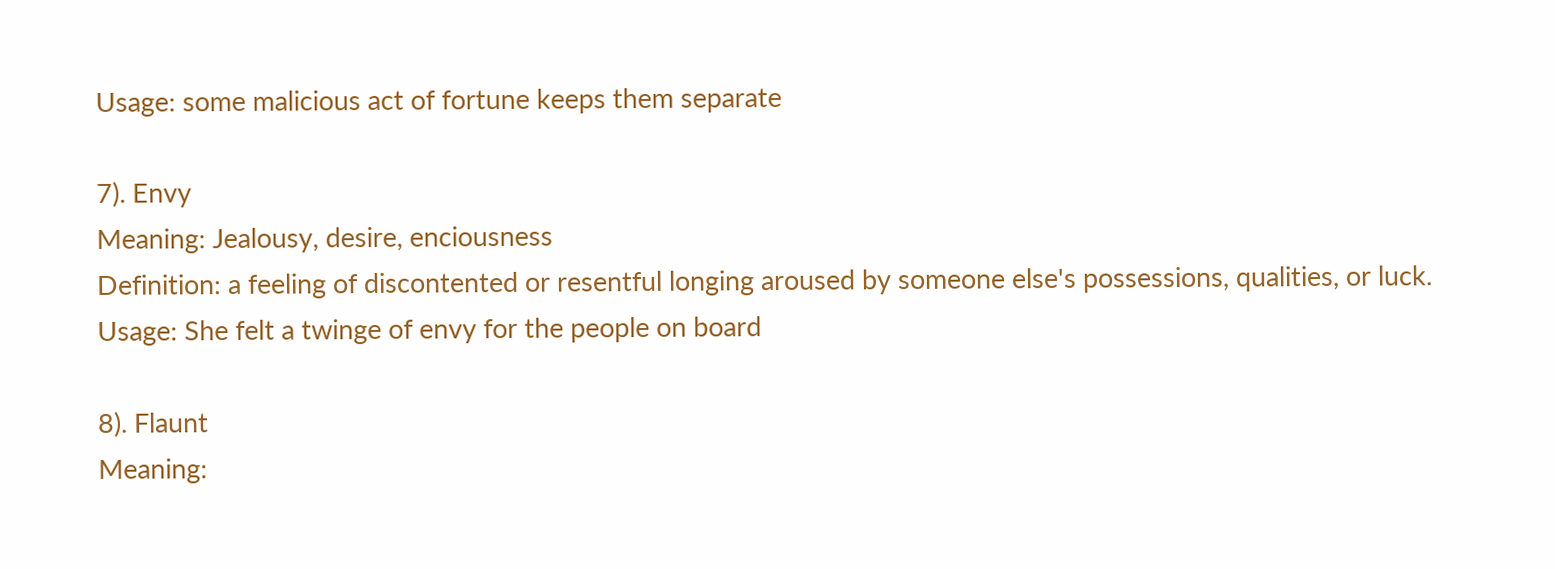Usage: some malicious act of fortune keeps them separate

7). Envy
Meaning: Jealousy, desire, enciousness
Definition: a feeling of discontented or resentful longing aroused by someone else's possessions, qualities, or luck.
Usage: She felt a twinge of envy for the people on board

8). Flaunt
Meaning: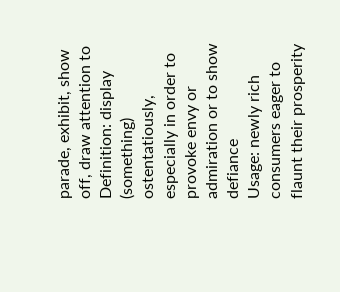parade, exhibit, show off, draw attention to
Definition: display (something) ostentatiously, especially in order to provoke envy or admiration or to show defiance
Usage: newly rich consumers eager to flaunt their prosperity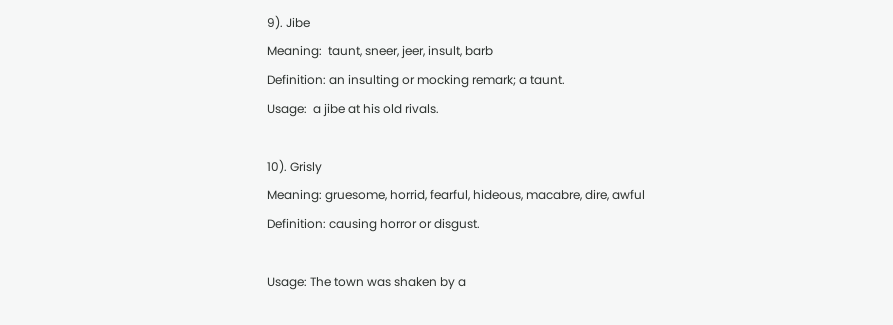9). Jibe
Meaning:  taunt, sneer, jeer, insult, barb
Definition: an insulting or mocking remark; a taunt.
Usage:  a jibe at his old rivals.

10). Grisly
Meaning: gruesome, horrid, fearful, hideous, macabre, dire, awful
Definition: causing horror or disgust.

Usage: The town was shaken by a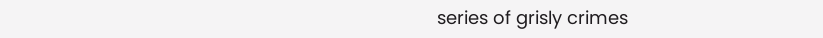series of grisly crimes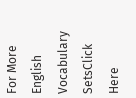For More English Vocabulary SetsClick Here